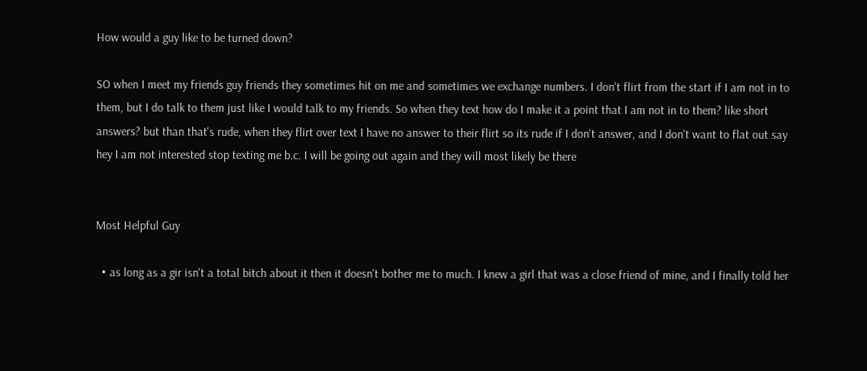How would a guy like to be turned down?

SO when I meet my friends guy friends they sometimes hit on me and sometimes we exchange numbers. I don't flirt from the start if I am not in to them, but I do talk to them just like I would talk to my friends. So when they text how do I make it a point that I am not in to them? like short answers? but than that's rude, when they flirt over text I have no answer to their flirt so its rude if I don't answer, and I don't want to flat out say hey I am not interested stop texting me b.c. I will be going out again and they will most likely be there


Most Helpful Guy

  • as long as a gir isn't a total bitch about it then it doesn't bother me to much. I knew a girl that was a close friend of mine, and I finally told her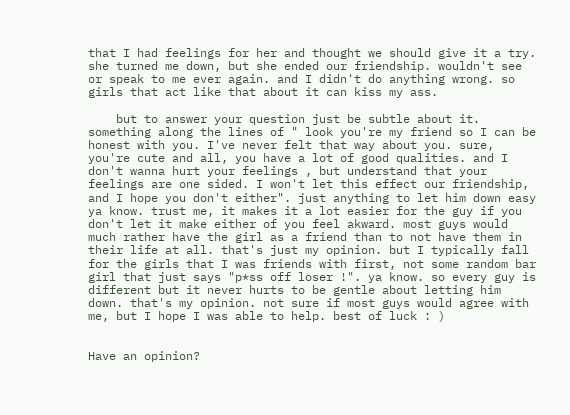that I had feelings for her and thought we should give it a try. she turned me down, but she ended our friendship. wouldn't see or speak to me ever again. and I didn't do anything wrong. so girls that act like that about it can kiss my ass.

    but to answer your question just be subtle about it. something along the lines of " look you're my friend so I can be honest with you. I've never felt that way about you. sure, you're cute and all, you have a lot of good qualities. and I don't wanna hurt your feelings , but understand that your feelings are one sided. I won't let this effect our friendship, and I hope you don't either". just anything to let him down easy ya know. trust me, it makes it a lot easier for the guy if you don't let it make either of you feel akward. most guys would much rather have the girl as a friend than to not have them in their life at all. that's just my opinion. but I typically fall for the girls that I was friends with first, not some random bar girl that just says "p*ss off loser !". ya know. so every guy is different but it never hurts to be gentle about letting him down. that's my opinion. not sure if most guys would agree with me, but I hope I was able to help. best of luck : )


Have an opinion?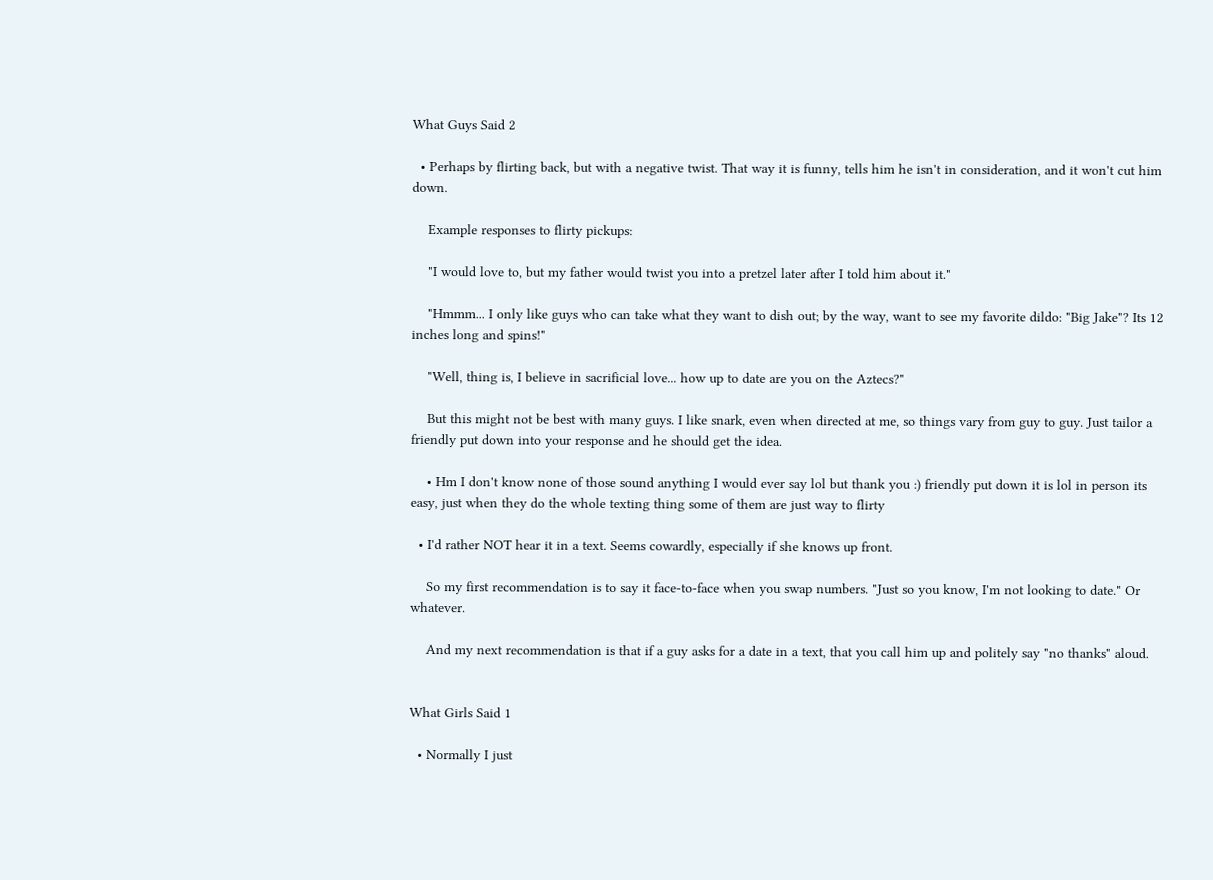What Guys Said 2

  • Perhaps by flirting back, but with a negative twist. That way it is funny, tells him he isn't in consideration, and it won't cut him down.

    Example responses to flirty pickups:

    "I would love to, but my father would twist you into a pretzel later after I told him about it."

    "Hmmm... I only like guys who can take what they want to dish out; by the way, want to see my favorite dildo: "Big Jake"? Its 12 inches long and spins!"

    "Well, thing is, I believe in sacrificial love... how up to date are you on the Aztecs?"

    But this might not be best with many guys. I like snark, even when directed at me, so things vary from guy to guy. Just tailor a friendly put down into your response and he should get the idea.

    • Hm I don't know none of those sound anything I would ever say lol but thank you :) friendly put down it is lol in person its easy, just when they do the whole texting thing some of them are just way to flirty

  • I'd rather NOT hear it in a text. Seems cowardly, especially if she knows up front.

    So my first recommendation is to say it face-to-face when you swap numbers. "Just so you know, I'm not looking to date." Or whatever.

    And my next recommendation is that if a guy asks for a date in a text, that you call him up and politely say "no thanks" aloud.


What Girls Said 1

  • Normally I just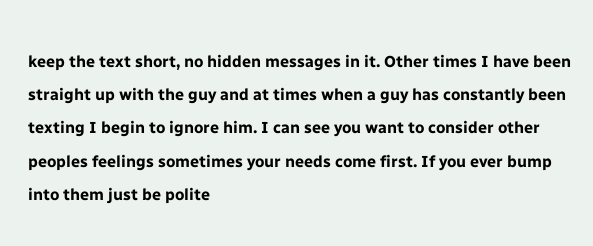keep the text short, no hidden messages in it. Other times I have been straight up with the guy and at times when a guy has constantly been texting I begin to ignore him. I can see you want to consider other peoples feelings sometimes your needs come first. If you ever bump into them just be polite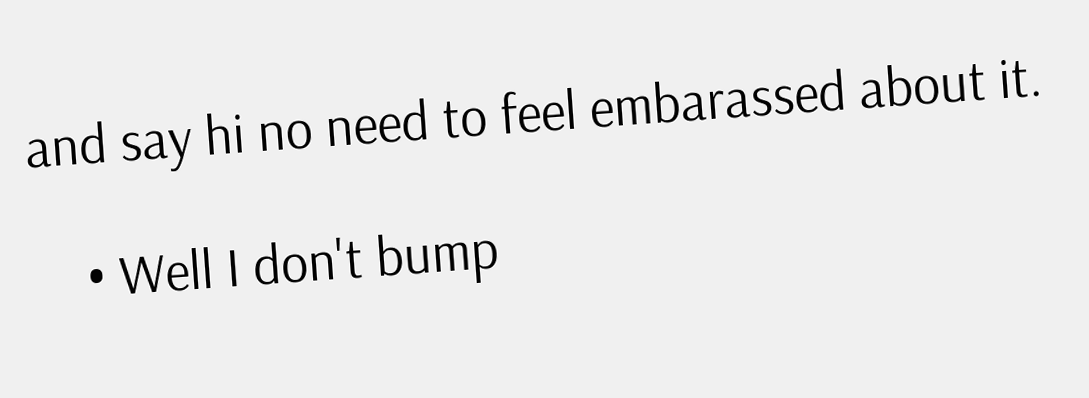and say hi no need to feel embarassed about it.

    • Well I don't bump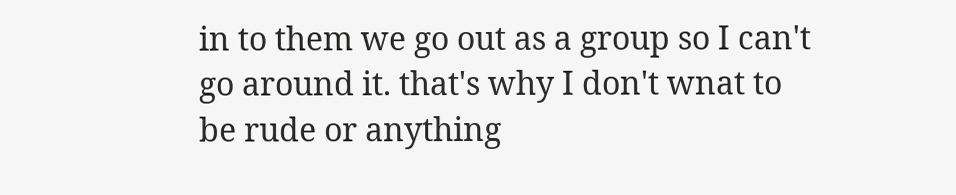in to them we go out as a group so I can't go around it. that's why I don't wnat to be rude or anything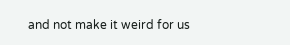and not make it weird for us